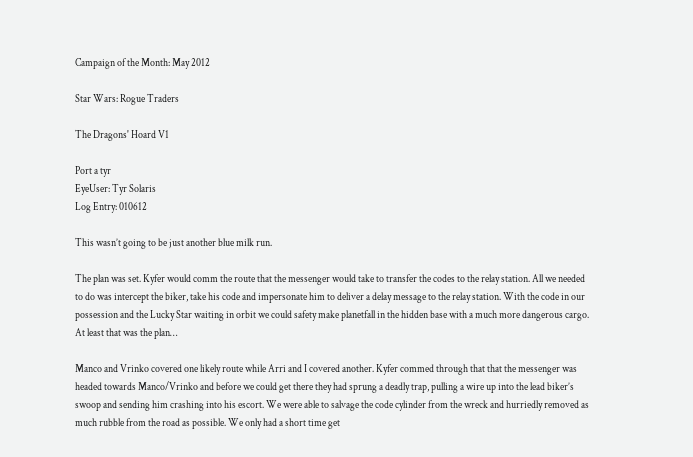Campaign of the Month: May 2012

Star Wars: Rogue Traders

The Dragons' Hoard V1

Port a tyr
EyeUser: Tyr Solaris
Log Entry: 010612

This wasn’t going to be just another blue milk run.

The plan was set. Kyfer would comm the route that the messenger would take to transfer the codes to the relay station. All we needed to do was intercept the biker, take his code and impersonate him to deliver a delay message to the relay station. With the code in our possession and the Lucky Star waiting in orbit we could safety make planetfall in the hidden base with a much more dangerous cargo. At least that was the plan…

Manco and Vrinko covered one likely route while Arri and I covered another. Kyfer commed through that that the messenger was headed towards Manco/Vrinko and before we could get there they had sprung a deadly trap, pulling a wire up into the lead biker’s swoop and sending him crashing into his escort. We were able to salvage the code cylinder from the wreck and hurriedly removed as much rubble from the road as possible. We only had a short time get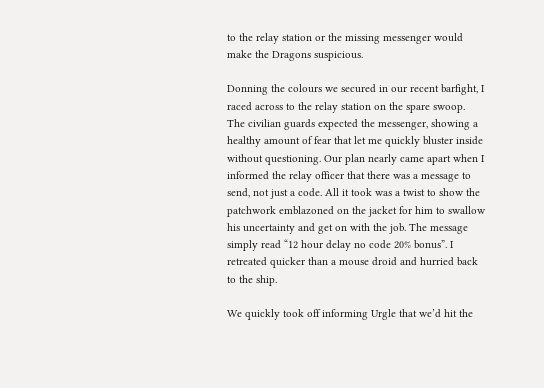to the relay station or the missing messenger would make the Dragons suspicious.

Donning the colours we secured in our recent barfight, I raced across to the relay station on the spare swoop. The civilian guards expected the messenger, showing a healthy amount of fear that let me quickly bluster inside without questioning. Our plan nearly came apart when I informed the relay officer that there was a message to send, not just a code. All it took was a twist to show the patchwork emblazoned on the jacket for him to swallow his uncertainty and get on with the job. The message simply read “12 hour delay no code 20% bonus”. I retreated quicker than a mouse droid and hurried back to the ship.

We quickly took off informing Urgle that we’d hit the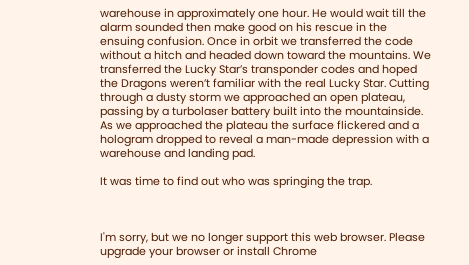warehouse in approximately one hour. He would wait till the alarm sounded then make good on his rescue in the ensuing confusion. Once in orbit we transferred the code without a hitch and headed down toward the mountains. We transferred the Lucky Star’s transponder codes and hoped the Dragons weren’t familiar with the real Lucky Star. Cutting through a dusty storm we approached an open plateau, passing by a turbolaser battery built into the mountainside. As we approached the plateau the surface flickered and a hologram dropped to reveal a man-made depression with a warehouse and landing pad.

It was time to find out who was springing the trap.



I'm sorry, but we no longer support this web browser. Please upgrade your browser or install Chrome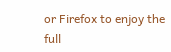or Firefox to enjoy the full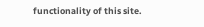functionality of this site.